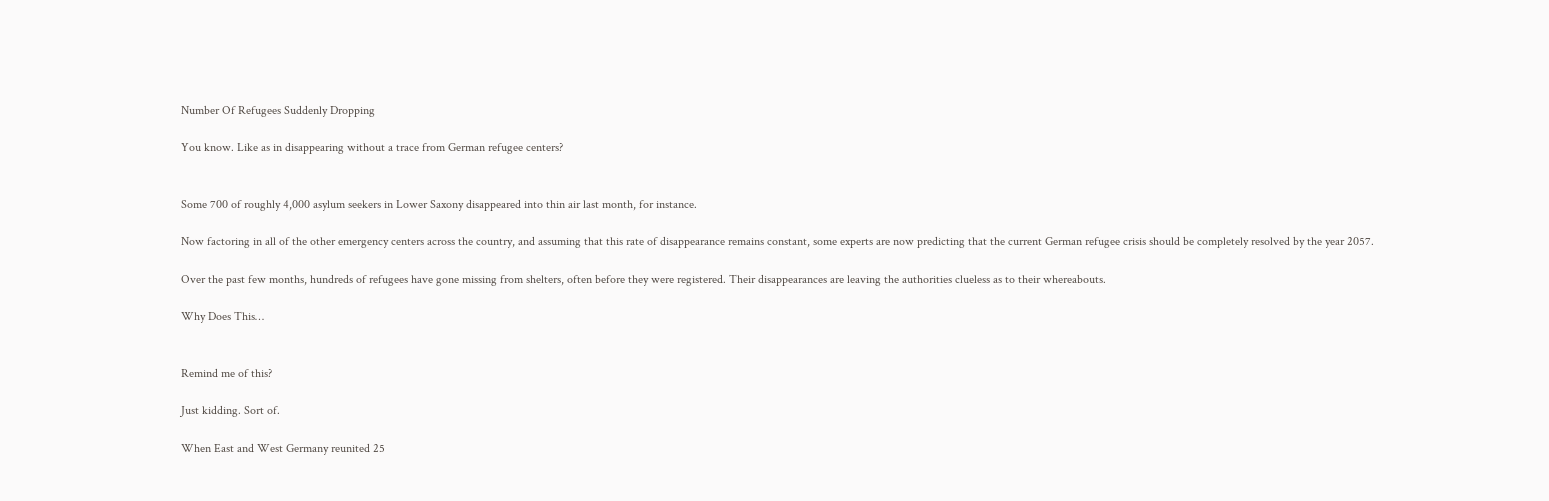Number Of Refugees Suddenly Dropping

You know. Like as in disappearing without a trace from German refugee centers?


Some 700 of roughly 4,000 asylum seekers in Lower Saxony disappeared into thin air last month, for instance.

Now factoring in all of the other emergency centers across the country, and assuming that this rate of disappearance remains constant, some experts are now predicting that the current German refugee crisis should be completely resolved by the year 2057.

Over the past few months, hundreds of refugees have gone missing from shelters, often before they were registered. Their disappearances are leaving the authorities clueless as to their whereabouts.

Why Does This…


Remind me of this?

Just kidding. Sort of.

When East and West Germany reunited 25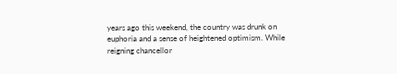years ago this weekend, the country was drunk on euphoria and a sense of heightened optimism. While reigning chancellor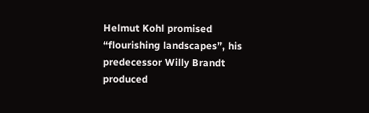Helmut Kohl promised “flourishing landscapes”, his predecessor Willy Brandt produced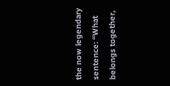the now legendary sentence: “What belongs together,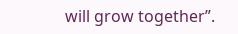will grow together”.